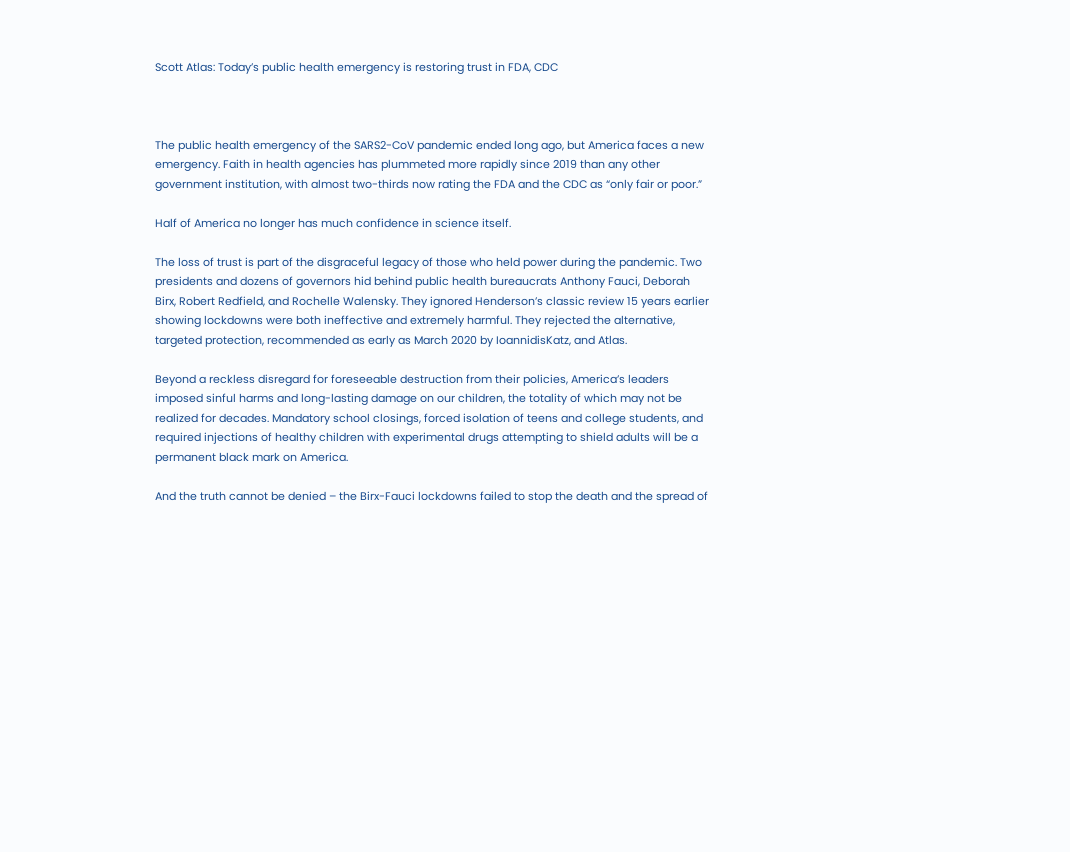Scott Atlas: Today’s public health emergency is restoring trust in FDA, CDC



The public health emergency of the SARS2-CoV pandemic ended long ago, but America faces a new emergency. Faith in health agencies has plummeted more rapidly since 2019 than any other government institution, with almost two-thirds now rating the FDA and the CDC as “only fair or poor.”

Half of America no longer has much confidence in science itself.

The loss of trust is part of the disgraceful legacy of those who held power during the pandemic. Two presidents and dozens of governors hid behind public health bureaucrats Anthony Fauci, Deborah Birx, Robert Redfield, and Rochelle Walensky. They ignored Henderson’s classic review 15 years earlier showing lockdowns were both ineffective and extremely harmful. They rejected the alternative, targeted protection, recommended as early as March 2020 by IoannidisKatz, and Atlas.

Beyond a reckless disregard for foreseeable destruction from their policies, America’s leaders imposed sinful harms and long-lasting damage on our children, the totality of which may not be realized for decades. Mandatory school closings, forced isolation of teens and college students, and required injections of healthy children with experimental drugs attempting to shield adults will be a permanent black mark on America.

And the truth cannot be denied – the Birx-Fauci lockdowns failed to stop the death and the spread of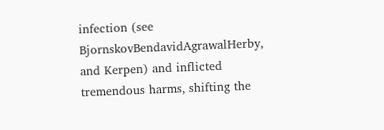infection (see BjornskovBendavidAgrawalHerby, and Kerpen) and inflicted tremendous harms, shifting the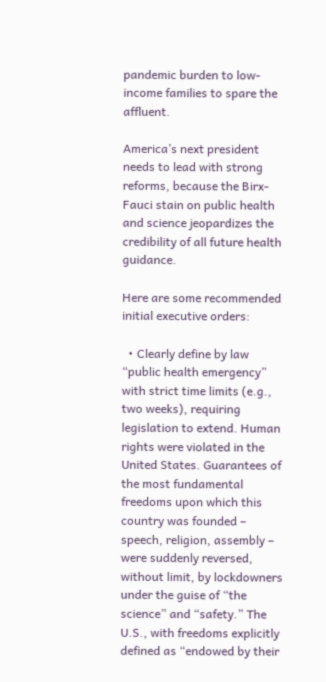pandemic burden to low-income families to spare the affluent.

America’s next president needs to lead with strong reforms, because the Birx-Fauci stain on public health and science jeopardizes the credibility of all future health guidance.

Here are some recommended initial executive orders:

  • Clearly define by law “public health emergency” with strict time limits (e.g., two weeks), requiring legislation to extend. Human rights were violated in the United States. Guarantees of the most fundamental freedoms upon which this country was founded – speech, religion, assembly – were suddenly reversed, without limit, by lockdowners under the guise of “the science” and “safety.” The U.S., with freedoms explicitly defined as “endowed by their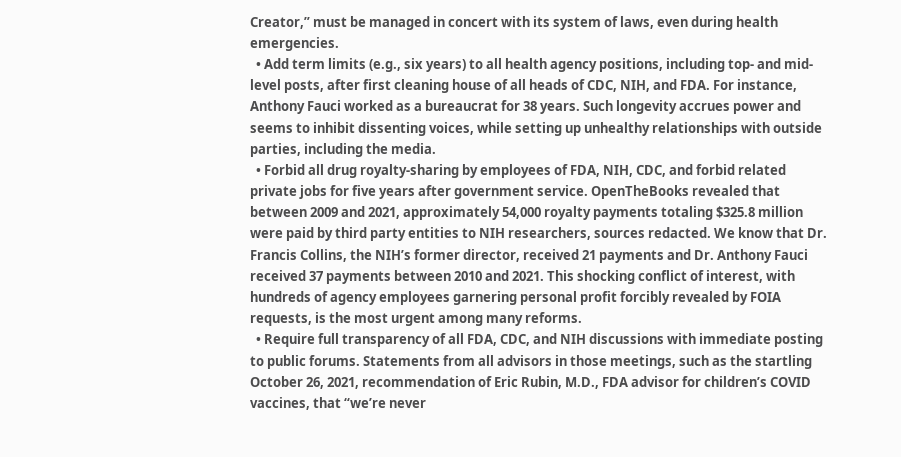Creator,” must be managed in concert with its system of laws, even during health emergencies.
  • Add term limits (e.g., six years) to all health agency positions, including top- and mid-level posts, after first cleaning house of all heads of CDC, NIH, and FDA. For instance, Anthony Fauci worked as a bureaucrat for 38 years. Such longevity accrues power and seems to inhibit dissenting voices, while setting up unhealthy relationships with outside parties, including the media.
  • Forbid all drug royalty-sharing by employees of FDA, NIH, CDC, and forbid related private jobs for five years after government service. OpenTheBooks revealed that between 2009 and 2021, approximately 54,000 royalty payments totaling $325.8 million were paid by third party entities to NIH researchers, sources redacted. We know that Dr. Francis Collins, the NIH’s former director, received 21 payments and Dr. Anthony Fauci received 37 payments between 2010 and 2021. This shocking conflict of interest, with hundreds of agency employees garnering personal profit forcibly revealed by FOIA requests, is the most urgent among many reforms.
  • Require full transparency of all FDA, CDC, and NIH discussions with immediate posting to public forums. Statements from all advisors in those meetings, such as the startling October 26, 2021, recommendation of Eric Rubin, M.D., FDA advisor for children’s COVID vaccines, that “we’re never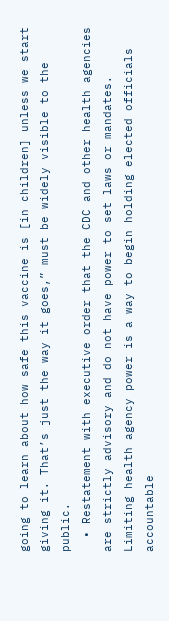going to learn about how safe this vaccine is [in children] unless we start giving it. That’s just the way it goes,” must be widely visible to the public.
  • Restatement with executive order that the CDC and other health agencies are strictly advisory and do not have power to set laws or mandates. Limiting health agency power is a way to begin holding elected officials accountable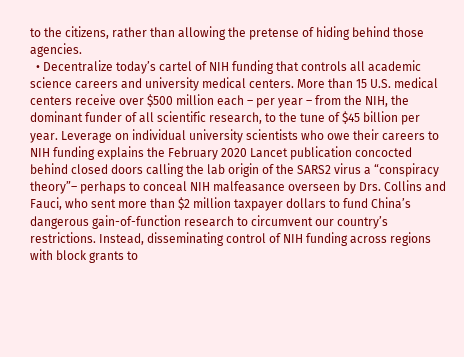to the citizens, rather than allowing the pretense of hiding behind those agencies.
  • Decentralize today’s cartel of NIH funding that controls all academic science careers and university medical centers. More than 15 U.S. medical centers receive over $500 million each – per year – from the NIH, the dominant funder of all scientific research, to the tune of $45 billion per year. Leverage on individual university scientists who owe their careers to NIH funding explains the February 2020 Lancet publication concocted behind closed doors calling the lab origin of the SARS2 virus a “conspiracy theory”– perhaps to conceal NIH malfeasance overseen by Drs. Collins and Fauci, who sent more than $2 million taxpayer dollars to fund China’s dangerous gain-of-function research to circumvent our country’s restrictions. Instead, disseminating control of NIH funding across regions with block grants to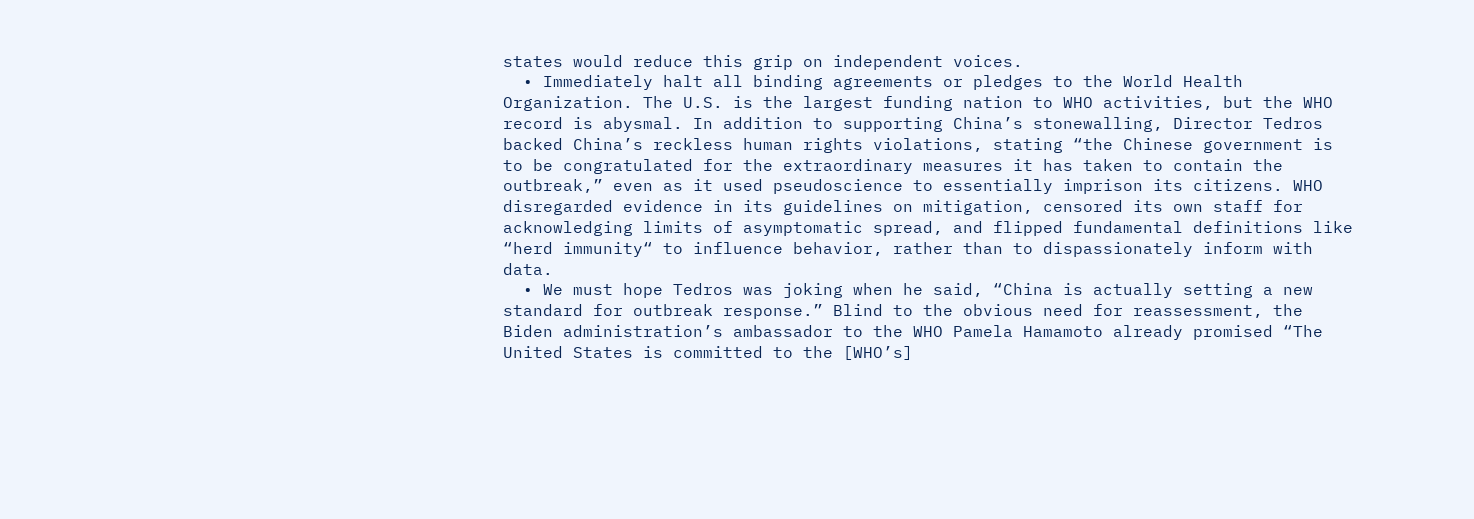states would reduce this grip on independent voices.
  • Immediately halt all binding agreements or pledges to the World Health Organization. The U.S. is the largest funding nation to WHO activities, but the WHO record is abysmal. In addition to supporting China’s stonewalling, Director Tedros backed China’s reckless human rights violations, stating “the Chinese government is to be congratulated for the extraordinary measures it has taken to contain the outbreak,” even as it used pseudoscience to essentially imprison its citizens. WHO disregarded evidence in its guidelines on mitigation, censored its own staff for acknowledging limits of asymptomatic spread, and flipped fundamental definitions like “herd immunity“ to influence behavior, rather than to dispassionately inform with data.
  • We must hope Tedros was joking when he said, “China is actually setting a new standard for outbreak response.” Blind to the obvious need for reassessment, the Biden administration’s ambassador to the WHO Pamela Hamamoto already promised “The United States is committed to the [WHO’s]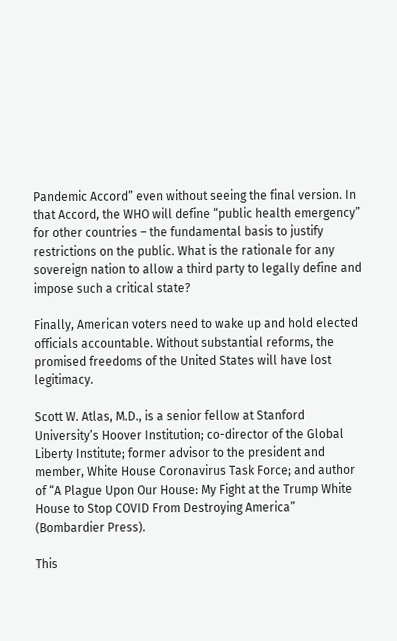Pandemic Accord” even without seeing the final version. In that Accord, the WHO will define “public health emergency” for other countries – the fundamental basis to justify restrictions on the public. What is the rationale for any sovereign nation to allow a third party to legally define and impose such a critical state?

Finally, American voters need to wake up and hold elected officials accountable. Without substantial reforms, the promised freedoms of the United States will have lost legitimacy.

Scott W. Atlas, M.D., is a senior fellow at Stanford University’s Hoover Institution; co-director of the Global Liberty Institute; former advisor to the president and member, White House Coronavirus Task Force; and author of “A Plague Upon Our House: My Fight at the Trump White House to Stop COVID From Destroying America” (Bombardier Press).

This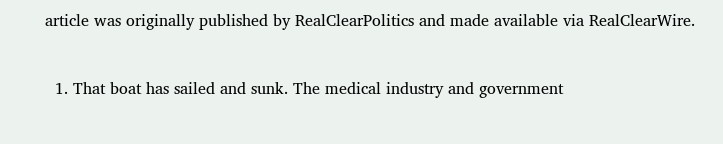article was originally published by RealClearPolitics and made available via RealClearWire.


  1. That boat has sailed and sunk. The medical industry and government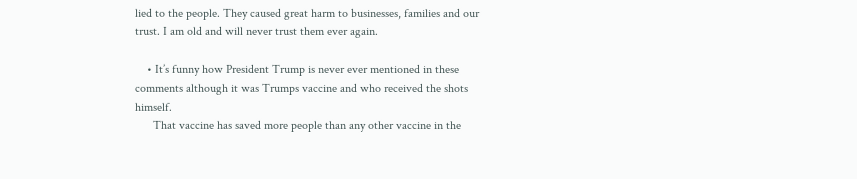lied to the people. They caused great harm to businesses, families and our trust. I am old and will never trust them ever again.

    • It’s funny how President Trump is never ever mentioned in these comments although it was Trumps vaccine and who received the shots himself.
      That vaccine has saved more people than any other vaccine in the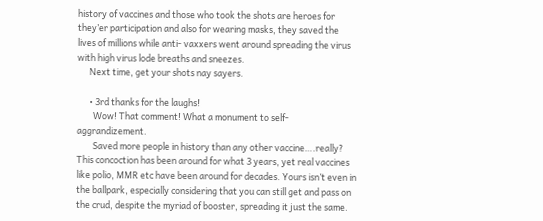history of vaccines and those who took the shots are heroes for they’er participation and also for wearing masks, they saved the lives of millions while anti- vaxxers went around spreading the virus with high virus lode breaths and sneezes.
      Next time, get your shots nay sayers.

      • 3rd thanks for the laughs!
        Wow! That comment! What a monument to self-aggrandizement.
        Saved more people in history than any other vaccine….really? This concoction has been around for what 3 years, yet real vaccines like polio, MMR etc have been around for decades. Yours isn’t even in the ballpark, especially considering that you can still get and pass on the crud, despite the myriad of booster, spreading it just the same.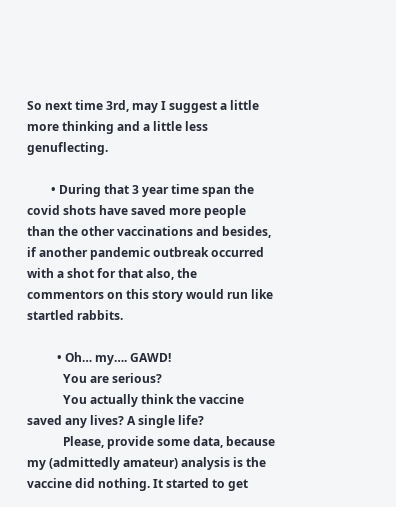So next time 3rd, may I suggest a little more thinking and a little less genuflecting.

        • During that 3 year time span the covid shots have saved more people than the other vaccinations and besides, if another pandemic outbreak occurred with a shot for that also, the commentors on this story would run like startled rabbits.

          • Oh… my…. GAWD!
            You are serious?
            You actually think the vaccine saved any lives? A single life?
            Please, provide some data, because my (admittedly amateur) analysis is the vaccine did nothing. It started to get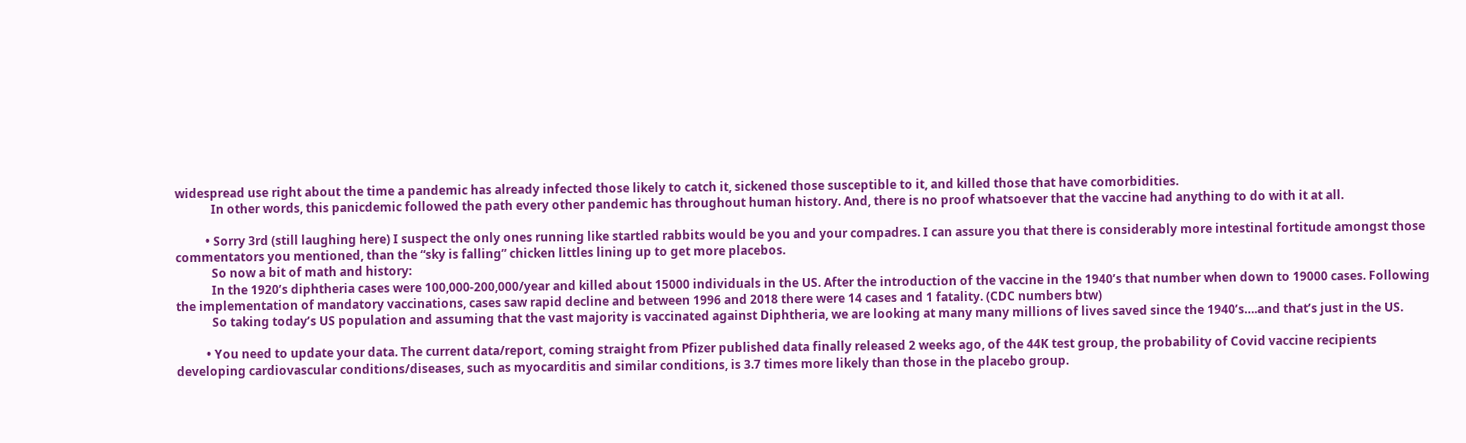widespread use right about the time a pandemic has already infected those likely to catch it, sickened those susceptible to it, and killed those that have comorbidities.
            In other words, this panicdemic followed the path every other pandemic has throughout human history. And, there is no proof whatsoever that the vaccine had anything to do with it at all.

          • Sorry 3rd (still laughing here) I suspect the only ones running like startled rabbits would be you and your compadres. I can assure you that there is considerably more intestinal fortitude amongst those commentators you mentioned, than the “sky is falling” chicken littles lining up to get more placebos.
            So now a bit of math and history:
            In the 1920’s diphtheria cases were 100,000-200,000/year and killed about 15000 individuals in the US. After the introduction of the vaccine in the 1940’s that number when down to 19000 cases. Following the implementation of mandatory vaccinations, cases saw rapid decline and between 1996 and 2018 there were 14 cases and 1 fatality. (CDC numbers btw)
            So taking today’s US population and assuming that the vast majority is vaccinated against Diphtheria, we are looking at many many millions of lives saved since the 1940’s….and that’s just in the US.

          • You need to update your data. The current data/report, coming straight from Pfizer published data finally released 2 weeks ago, of the 44K test group, the probability of Covid vaccine recipients developing cardiovascular conditions/diseases, such as myocarditis and similar conditions, is 3.7 times more likely than those in the placebo group.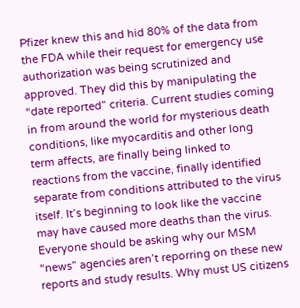Pfizer knew this and hid 80% of the data from the FDA while their request for emergency use authorization was being scrutinized and approved. They did this by manipulating the “date reported” criteria. Current studies coming in from around the world for mysterious death conditions, like myocarditis and other long term affects, are finally being linked to reactions from the vaccine, finally identified separate from conditions attributed to the virus itself. It’s beginning to look like the vaccine may have caused more deaths than the virus. Everyone should be asking why our MSM “news” agencies aren’t reporring on these new reports and study results. Why must US citizens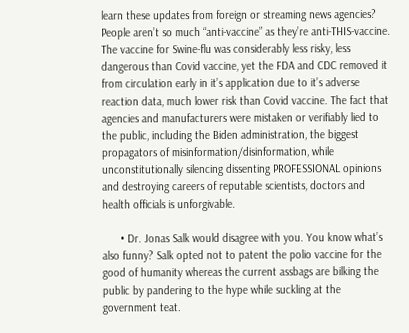learn these updates from foreign or streaming news agencies? People aren’t so much “anti-vaccine” as they’re anti-THIS-vaccine. The vaccine for Swine-flu was considerably less risky, less dangerous than Covid vaccine, yet the FDA and CDC removed it from circulation early in it’s application due to it’s adverse reaction data, much lower risk than Covid vaccine. The fact that agencies and manufacturers were mistaken or verifiably lied to the public, including the Biden administration, the biggest propagators of misinformation/disinformation, while unconstitutionally silencing dissenting PROFESSIONAL opinions and destroying careers of reputable scientists, doctors and health officials is unforgivable.

      • Dr. Jonas Salk would disagree with you. You know what’s also funny? Salk opted not to patent the polio vaccine for the good of humanity whereas the current assbags are bilking the public by pandering to the hype while suckling at the government teat.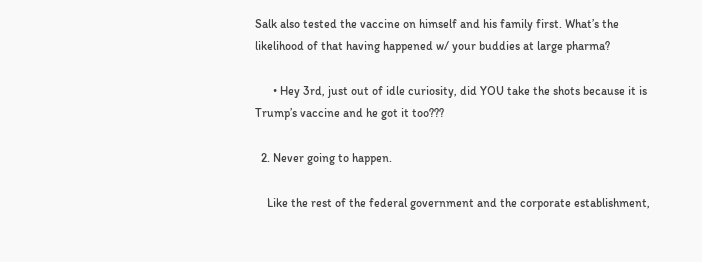Salk also tested the vaccine on himself and his family first. What’s the likelihood of that having happened w/ your buddies at large pharma?

      • Hey 3rd, just out of idle curiosity, did YOU take the shots because it is Trump’s vaccine and he got it too???

  2. Never going to happen.

    Like the rest of the federal government and the corporate establishment,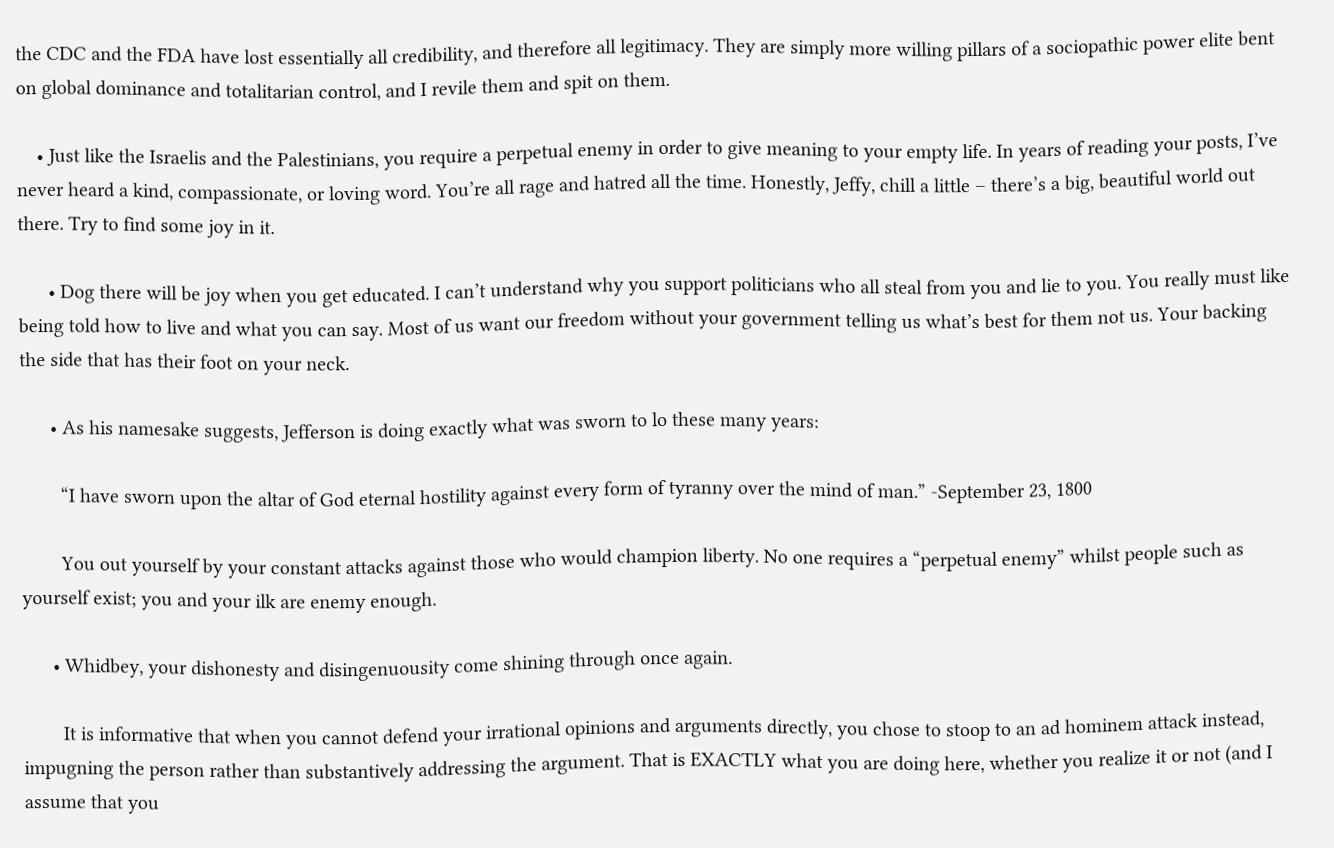the CDC and the FDA have lost essentially all credibility, and therefore all legitimacy. They are simply more willing pillars of a sociopathic power elite bent on global dominance and totalitarian control, and I revile them and spit on them.

    • Just like the Israelis and the Palestinians, you require a perpetual enemy in order to give meaning to your empty life. In years of reading your posts, I’ve never heard a kind, compassionate, or loving word. You’re all rage and hatred all the time. Honestly, Jeffy, chill a little – there’s a big, beautiful world out there. Try to find some joy in it.

      • Dog there will be joy when you get educated. I can’t understand why you support politicians who all steal from you and lie to you. You really must like being told how to live and what you can say. Most of us want our freedom without your government telling us what’s best for them not us. Your backing the side that has their foot on your neck.

      • As his namesake suggests, Jefferson is doing exactly what was sworn to lo these many years:

        “I have sworn upon the altar of God eternal hostility against every form of tyranny over the mind of man.” -September 23, 1800

        You out yourself by your constant attacks against those who would champion liberty. No one requires a “perpetual enemy” whilst people such as yourself exist; you and your ilk are enemy enough.

      • Whidbey, your dishonesty and disingenuousity come shining through once again.

        It is informative that when you cannot defend your irrational opinions and arguments directly, you chose to stoop to an ad hominem attack instead, impugning the person rather than substantively addressing the argument. That is EXACTLY what you are doing here, whether you realize it or not (and I assume that you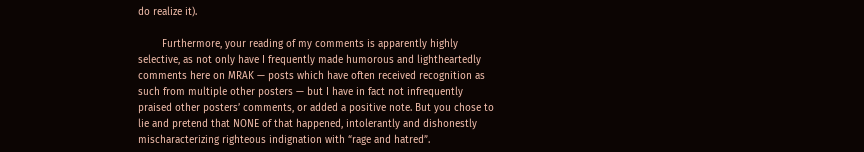do realize it).

        Furthermore, your reading of my comments is apparently highly selective, as not only have I frequently made humorous and lightheartedly comments here on MRAK — posts which have often received recognition as such from multiple other posters — but I have in fact not infrequently praised other posters’ comments, or added a positive note. But you chose to lie and pretend that NONE of that happened, intolerantly and dishonestly mischaracterizing righteous indignation with “rage and hatred”.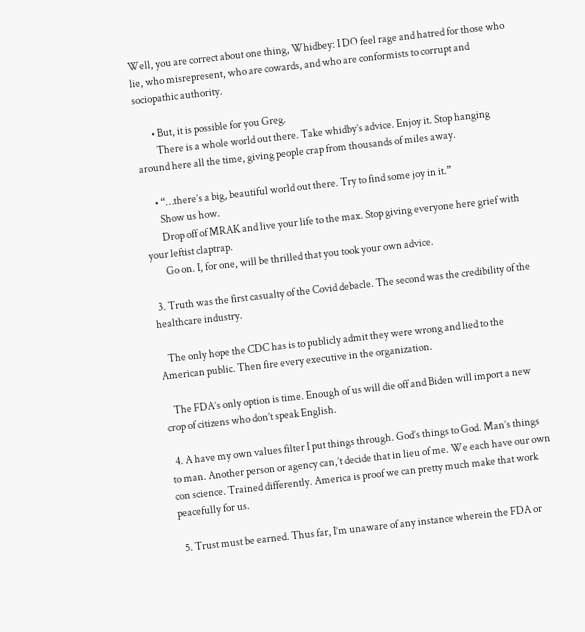Well, you are correct about one thing, Whidbey: I DO feel rage and hatred for those who lie, who misrepresent, who are cowards, and who are conformists to corrupt and sociopathic authority.

        • But, it is possible for you Greg.
          There is a whole world out there. Take whidby’s advice. Enjoy it. Stop hanging around here all the time, giving people crap from thousands of miles away.

      • “…there’s a big, beautiful world out there. Try to find some joy in it.”
        Show us how.
        Drop off of MRAK and live your life to the max. Stop giving everyone here grief with your leftist claptrap.
        Go on. I, for one, will be thrilled that you took your own advice.

  3. Truth was the first casualty of the Covid debacle. The second was the credibility of the healthcare industry.

    The only hope the CDC has is to publicly admit they were wrong and lied to the American public. Then fire every executive in the organization.

    The FDA’s only option is time. Enough of us will die off and Biden will import a new crop of citizens who don’t speak English.

  4. A have my own values filter I put things through. God’s things to God. Man’s things to man. Another person or agency can,’t decide that in lieu of me. We each have our own con science. Trained differently. America is proof we can pretty much make that work peacefully for us.

  5. Trust must be earned. Thus far, I’m unaware of any instance wherein the FDA or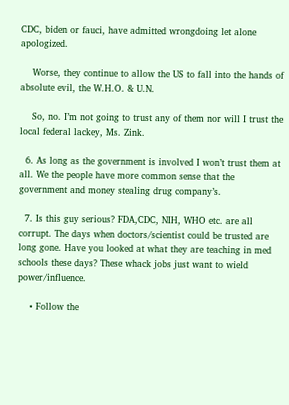CDC, biden or fauci, have admitted wrongdoing let alone apologized.

    Worse, they continue to allow the US to fall into the hands of absolute evil, the W.H.O. & U.N.

    So, no. I’m not going to trust any of them nor will I trust the local federal lackey, Ms. Zink.

  6. As long as the government is involved I won’t trust them at all. We the people have more common sense that the government and money stealing drug company’s.

  7. Is this guy serious? FDA,CDC, NIH, WHO etc. are all corrupt. The days when doctors/scientist could be trusted are long gone. Have you looked at what they are teaching in med schools these days? These whack jobs just want to wield power/influence.

    • Follow the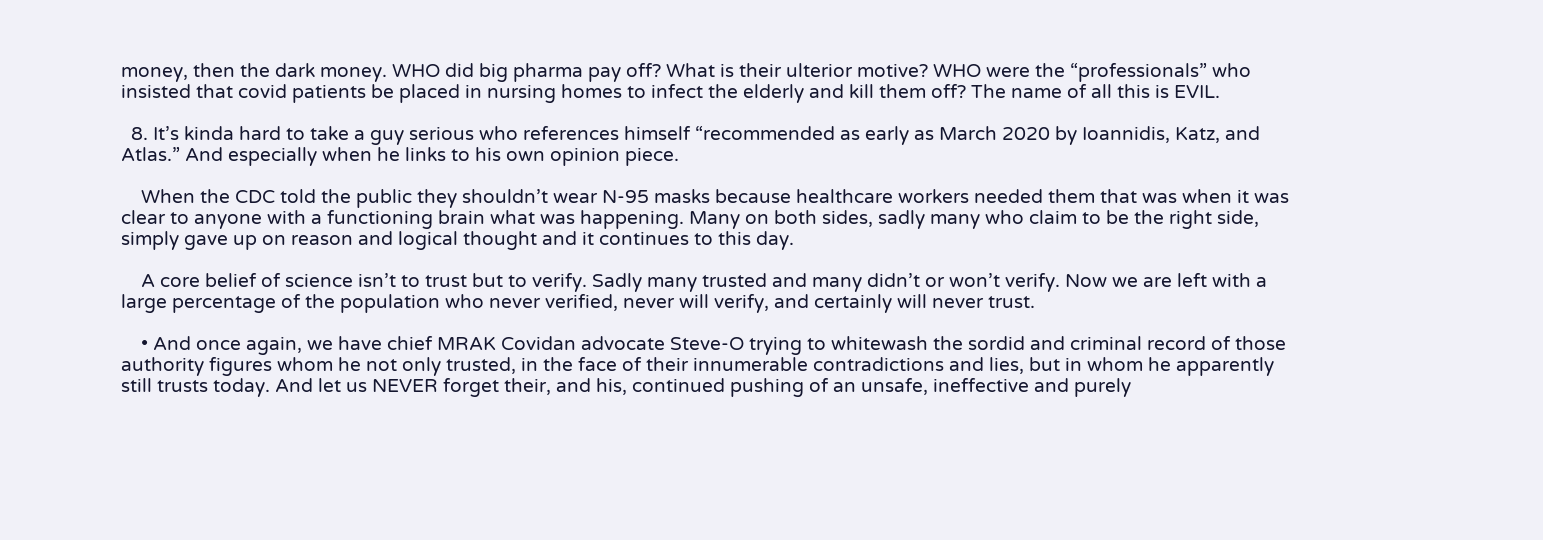money, then the dark money. WHO did big pharma pay off? What is their ulterior motive? WHO were the “professionals” who insisted that covid patients be placed in nursing homes to infect the elderly and kill them off? The name of all this is EVIL.

  8. It’s kinda hard to take a guy serious who references himself “recommended as early as March 2020 by Ioannidis, Katz, and Atlas.” And especially when he links to his own opinion piece.

    When the CDC told the public they shouldn’t wear N-95 masks because healthcare workers needed them that was when it was clear to anyone with a functioning brain what was happening. Many on both sides, sadly many who claim to be the right side, simply gave up on reason and logical thought and it continues to this day.

    A core belief of science isn’t to trust but to verify. Sadly many trusted and many didn’t or won’t verify. Now we are left with a large percentage of the population who never verified, never will verify, and certainly will never trust.

    • And once again, we have chief MRAK Covidan advocate Steve-O trying to whitewash the sordid and criminal record of those authority figures whom he not only trusted, in the face of their innumerable contradictions and lies, but in whom he apparently still trusts today. And let us NEVER forget their, and his, continued pushing of an unsafe, ineffective and purely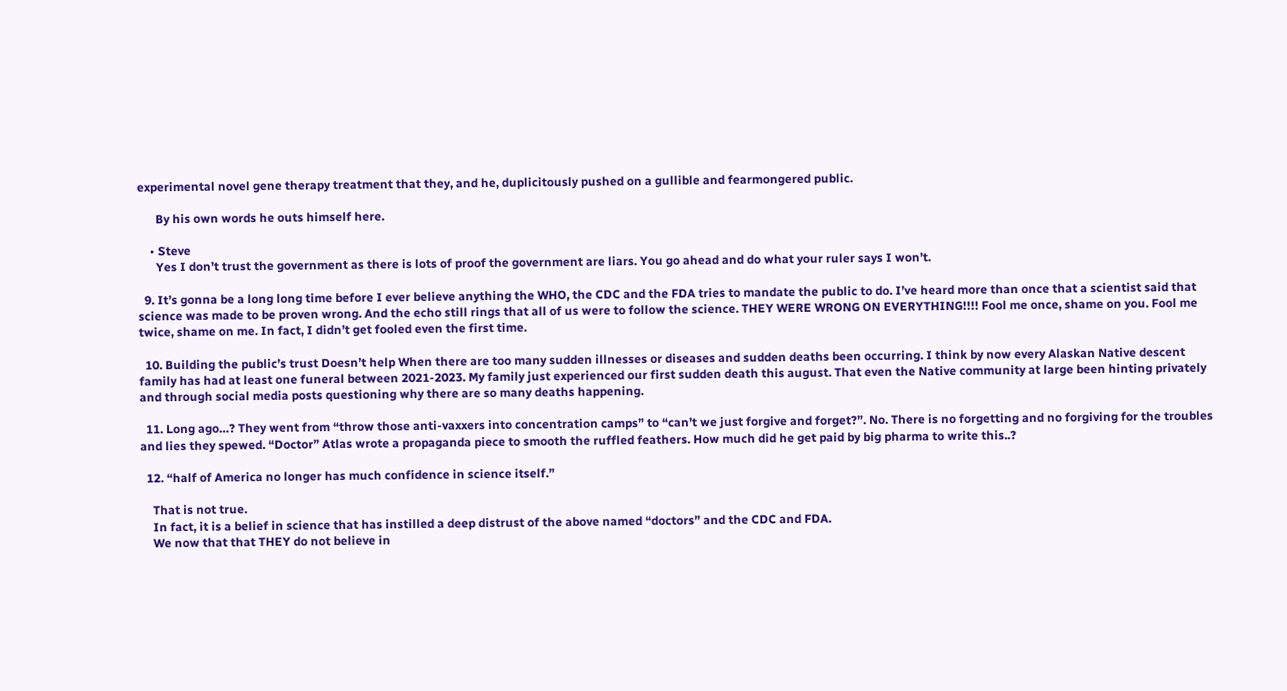experimental novel gene therapy treatment that they, and he, duplicitously pushed on a gullible and fearmongered public.

      By his own words he outs himself here.

    • Steve
      Yes I don’t trust the government as there is lots of proof the government are liars. You go ahead and do what your ruler says I won’t.

  9. It’s gonna be a long long time before I ever believe anything the WHO, the CDC and the FDA tries to mandate the public to do. I’ve heard more than once that a scientist said that science was made to be proven wrong. And the echo still rings that all of us were to follow the science. THEY WERE WRONG ON EVERYTHING!!!! Fool me once, shame on you. Fool me twice, shame on me. In fact, I didn’t get fooled even the first time.

  10. Building the public’s trust Doesn’t help When there are too many sudden illnesses or diseases and sudden deaths been occurring. I think by now every Alaskan Native descent family has had at least one funeral between 2021-2023. My family just experienced our first sudden death this august. That even the Native community at large been hinting privately and through social media posts questioning why there are so many deaths happening.

  11. Long ago…? They went from “throw those anti-vaxxers into concentration camps” to “can’t we just forgive and forget?”. No. There is no forgetting and no forgiving for the troubles and lies they spewed. “Doctor” Atlas wrote a propaganda piece to smooth the ruffled feathers. How much did he get paid by big pharma to write this..?

  12. “half of America no longer has much confidence in science itself.”

    That is not true.
    In fact, it is a belief in science that has instilled a deep distrust of the above named “doctors” and the CDC and FDA.
    We now that that THEY do not believe in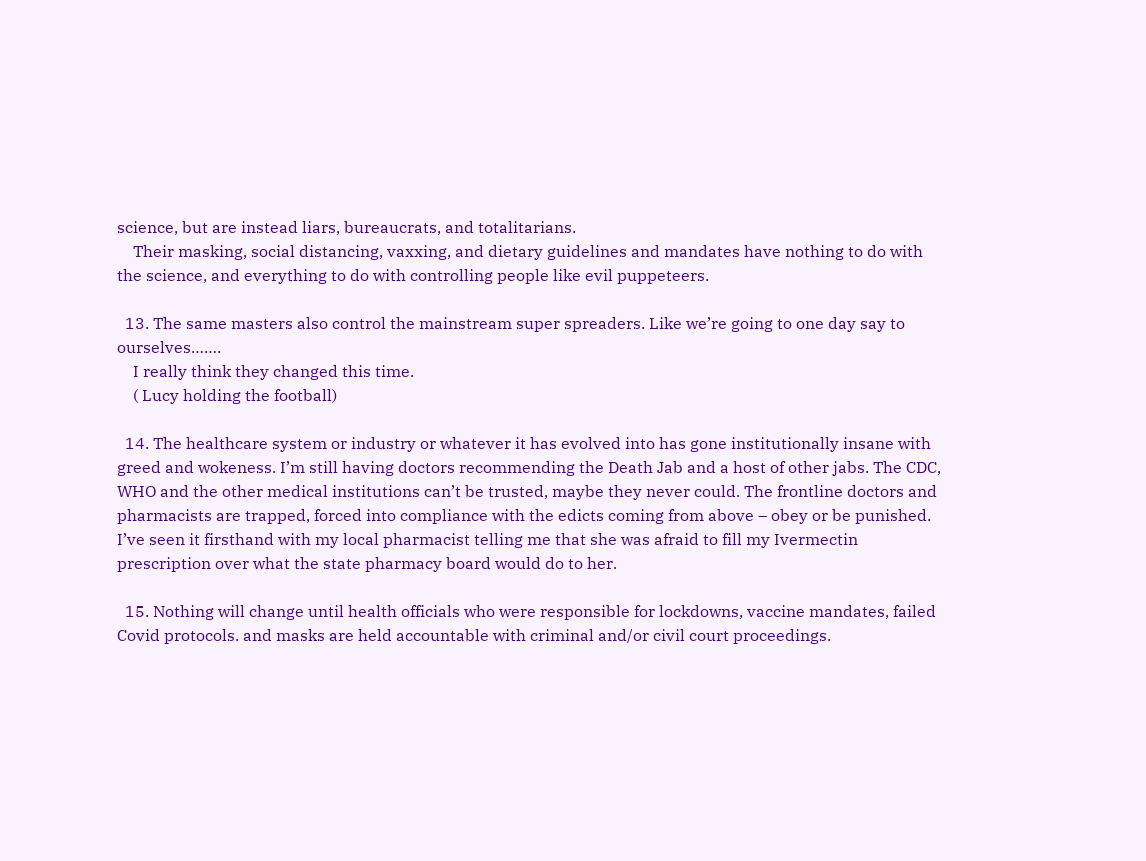science, but are instead liars, bureaucrats, and totalitarians.
    Their masking, social distancing, vaxxing, and dietary guidelines and mandates have nothing to do with the science, and everything to do with controlling people like evil puppeteers.

  13. The same masters also control the mainstream super spreaders. Like we’re going to one day say to ourselves…….
    I really think they changed this time.
    ( Lucy holding the football)

  14. The healthcare system or industry or whatever it has evolved into has gone institutionally insane with greed and wokeness. I’m still having doctors recommending the Death Jab and a host of other jabs. The CDC, WHO and the other medical institutions can’t be trusted, maybe they never could. The frontline doctors and pharmacists are trapped, forced into compliance with the edicts coming from above – obey or be punished. I’ve seen it firsthand with my local pharmacist telling me that she was afraid to fill my Ivermectin prescription over what the state pharmacy board would do to her.

  15. Nothing will change until health officials who were responsible for lockdowns, vaccine mandates, failed Covid protocols. and masks are held accountable with criminal and/or civil court proceedings.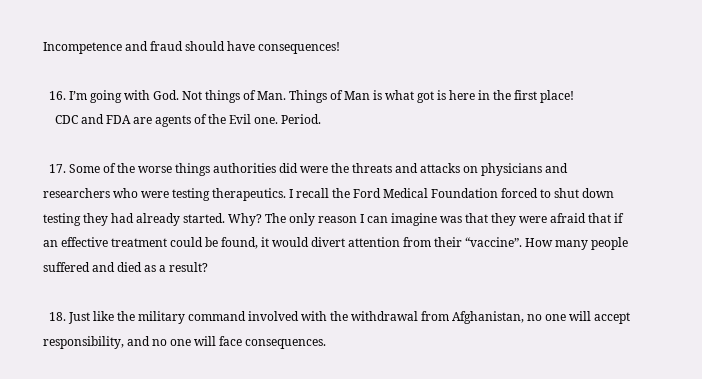Incompetence and fraud should have consequences!

  16. I’m going with God. Not things of Man. Things of Man is what got is here in the first place!
    CDC and FDA are agents of the Evil one. Period.

  17. Some of the worse things authorities did were the threats and attacks on physicians and researchers who were testing therapeutics. I recall the Ford Medical Foundation forced to shut down testing they had already started. Why? The only reason I can imagine was that they were afraid that if an effective treatment could be found, it would divert attention from their “vaccine”. How many people suffered and died as a result?

  18. Just like the military command involved with the withdrawal from Afghanistan, no one will accept responsibility, and no one will face consequences.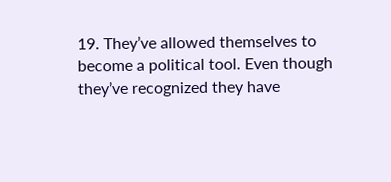19. They’ve allowed themselves to become a political tool. Even though they’ve recognized they have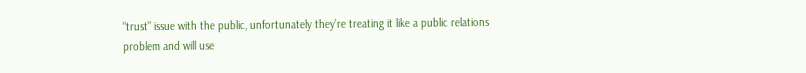“trust” issue with the public, unfortunately they’re treating it like a public relations problem and will use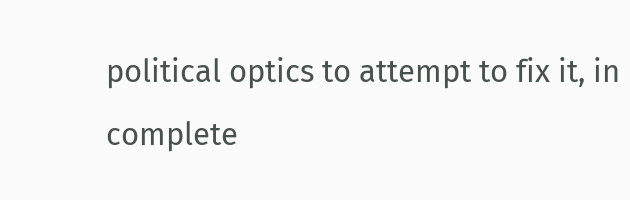political optics to attempt to fix it, in complete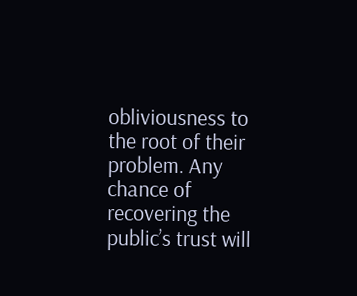obliviousness to the root of their problem. Any chance of recovering the public’s trust will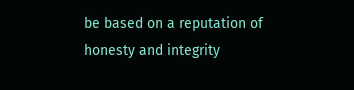be based on a reputation of honesty and integrity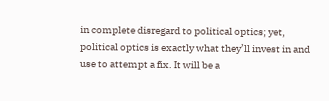in complete disregard to political optics; yet, political optics is exactly what they’ll invest in and use to attempt a fix. It will be a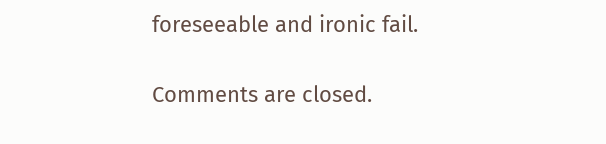foreseeable and ironic fail.

Comments are closed.